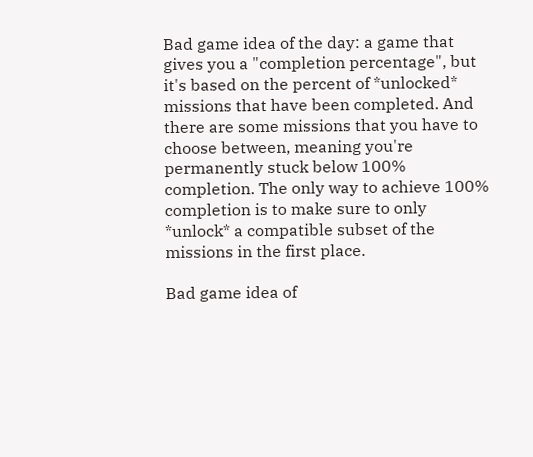Bad game idea of the day: a game that gives you a "completion percentage", but it's based on the percent of *unlocked* missions that have been completed. And there are some missions that you have to choose between, meaning you're permanently stuck below 100% completion. The only way to achieve 100% completion is to make sure to only *unlock* a compatible subset of the missions in the first place.

Bad game idea of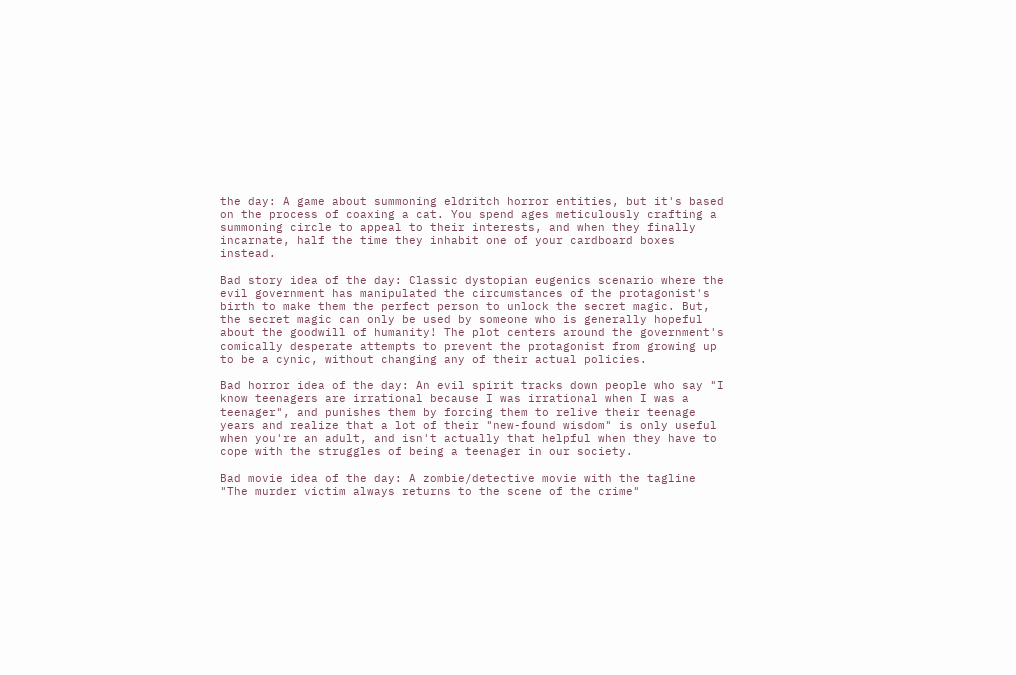the day: A game about summoning eldritch horror entities, but it's based on the process of coaxing a cat. You spend ages meticulously crafting a summoning circle to appeal to their interests, and when they finally incarnate, half the time they inhabit one of your cardboard boxes instead.

Bad story idea of the day: Classic dystopian eugenics scenario where the evil government has manipulated the circumstances of the protagonist's birth to make them the perfect person to unlock the secret magic. But, the secret magic can only be used by someone who is generally hopeful about the goodwill of humanity! The plot centers around the government's comically desperate attempts to prevent the protagonist from growing up to be a cynic, without changing any of their actual policies.

Bad horror idea of the day: An evil spirit tracks down people who say "I know teenagers are irrational because I was irrational when I was a teenager", and punishes them by forcing them to relive their teenage years and realize that a lot of their "new-found wisdom" is only useful when you're an adult, and isn't actually that helpful when they have to cope with the struggles of being a teenager in our society.

Bad movie idea of the day: A zombie/detective movie with the tagline "The murder victim always returns to the scene of the crime"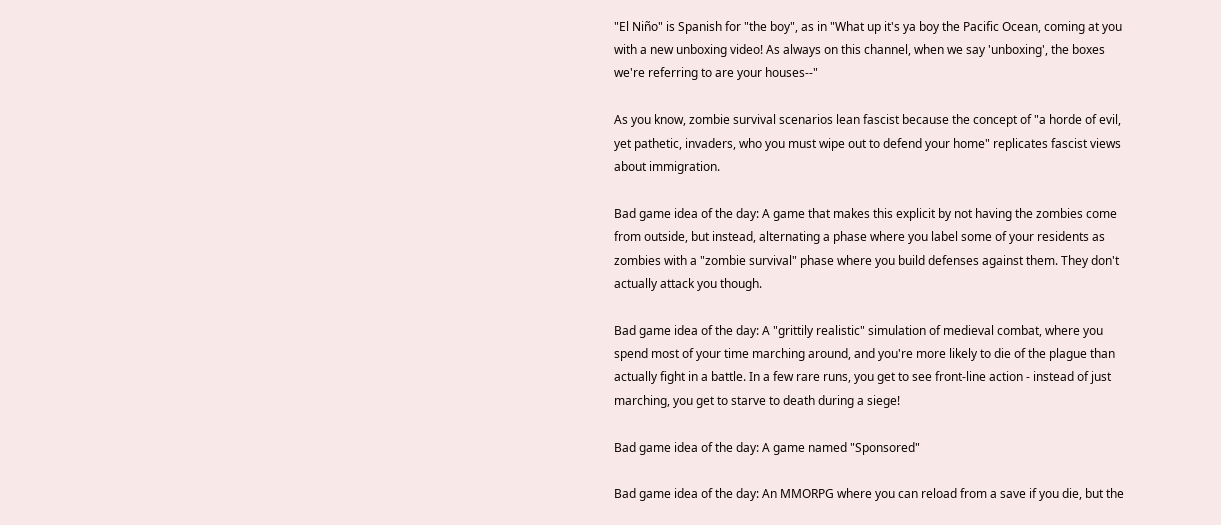"El Niño" is Spanish for "the boy", as in "What up it's ya boy the Pacific Ocean, coming at you with a new unboxing video! As always on this channel, when we say 'unboxing', the boxes we're referring to are your houses--"

As you know, zombie survival scenarios lean fascist because the concept of "a horde of evil, yet pathetic, invaders, who you must wipe out to defend your home" replicates fascist views about immigration.

Bad game idea of the day: A game that makes this explicit by not having the zombies come from outside, but instead, alternating a phase where you label some of your residents as zombies with a "zombie survival" phase where you build defenses against them. They don't actually attack you though.

Bad game idea of the day: A "grittily realistic" simulation of medieval combat, where you spend most of your time marching around, and you're more likely to die of the plague than actually fight in a battle. In a few rare runs, you get to see front-line action - instead of just marching, you get to starve to death during a siege!

Bad game idea of the day: A game named "Sponsored"

Bad game idea of the day: An MMORPG where you can reload from a save if you die, but the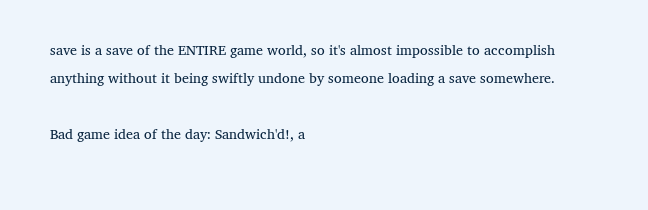save is a save of the ENTIRE game world, so it's almost impossible to accomplish anything without it being swiftly undone by someone loading a save somewhere.

Bad game idea of the day: Sandwich'd!, a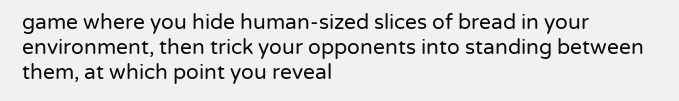game where you hide human-sized slices of bread in your environment, then trick your opponents into standing between them, at which point you reveal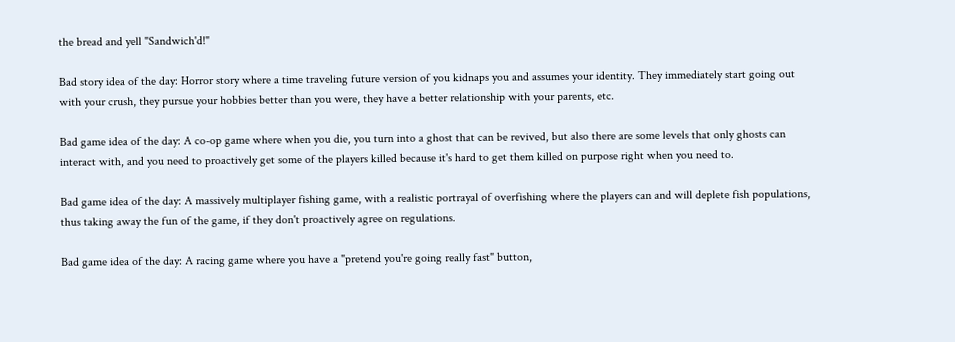the bread and yell "Sandwich'd!"

Bad story idea of the day: Horror story where a time traveling future version of you kidnaps you and assumes your identity. They immediately start going out with your crush, they pursue your hobbies better than you were, they have a better relationship with your parents, etc.

Bad game idea of the day: A co-op game where when you die, you turn into a ghost that can be revived, but also there are some levels that only ghosts can interact with, and you need to proactively get some of the players killed because it's hard to get them killed on purpose right when you need to.

Bad game idea of the day: A massively multiplayer fishing game, with a realistic portrayal of overfishing where the players can and will deplete fish populations, thus taking away the fun of the game, if they don't proactively agree on regulations.

Bad game idea of the day: A racing game where you have a "pretend you're going really fast" button,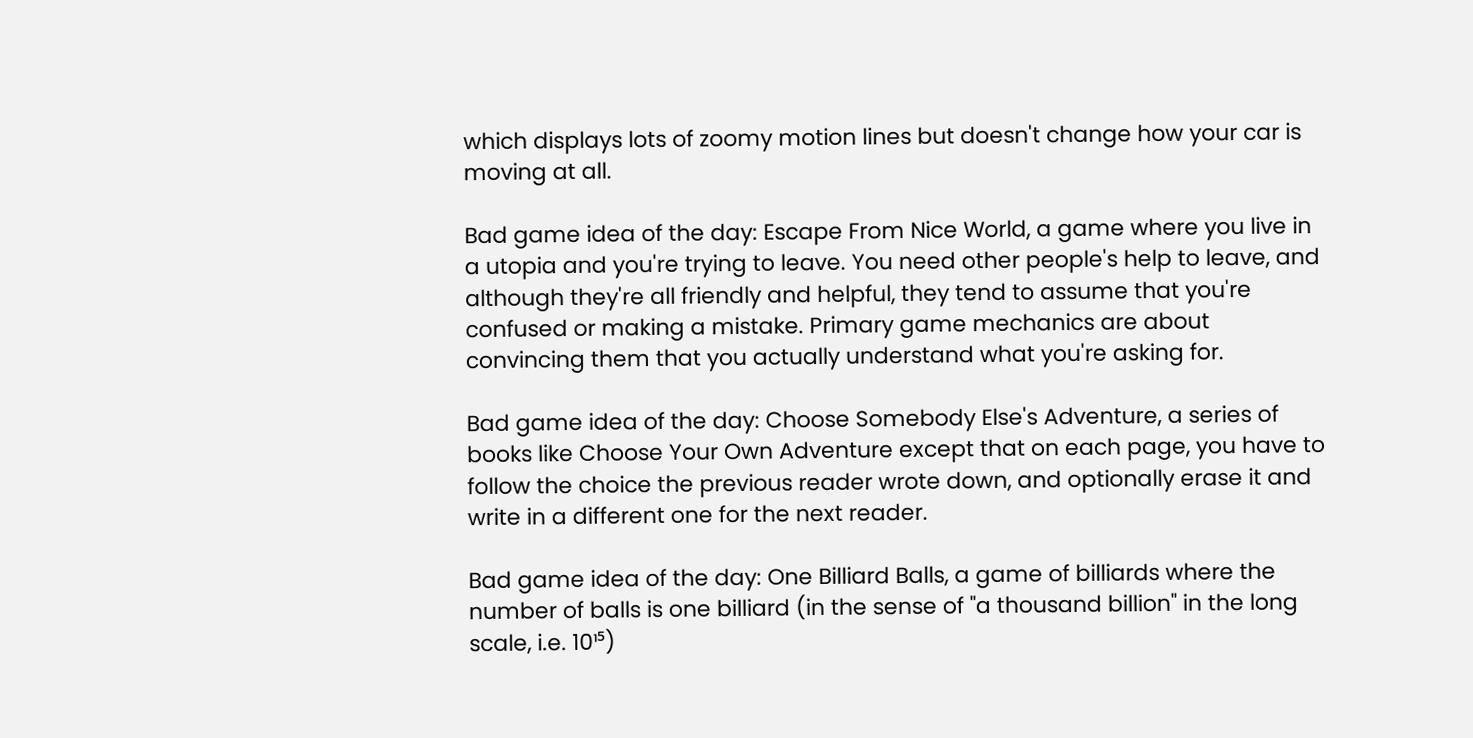which displays lots of zoomy motion lines but doesn't change how your car is moving at all.

Bad game idea of the day: Escape From Nice World, a game where you live in a utopia and you're trying to leave. You need other people's help to leave, and although they're all friendly and helpful, they tend to assume that you're confused or making a mistake. Primary game mechanics are about convincing them that you actually understand what you're asking for.

Bad game idea of the day: Choose Somebody Else's Adventure, a series of books like Choose Your Own Adventure except that on each page, you have to follow the choice the previous reader wrote down, and optionally erase it and write in a different one for the next reader.

Bad game idea of the day: One Billiard Balls, a game of billiards where the number of balls is one billiard (in the sense of "a thousand billion" in the long scale, i.e. 10¹⁵)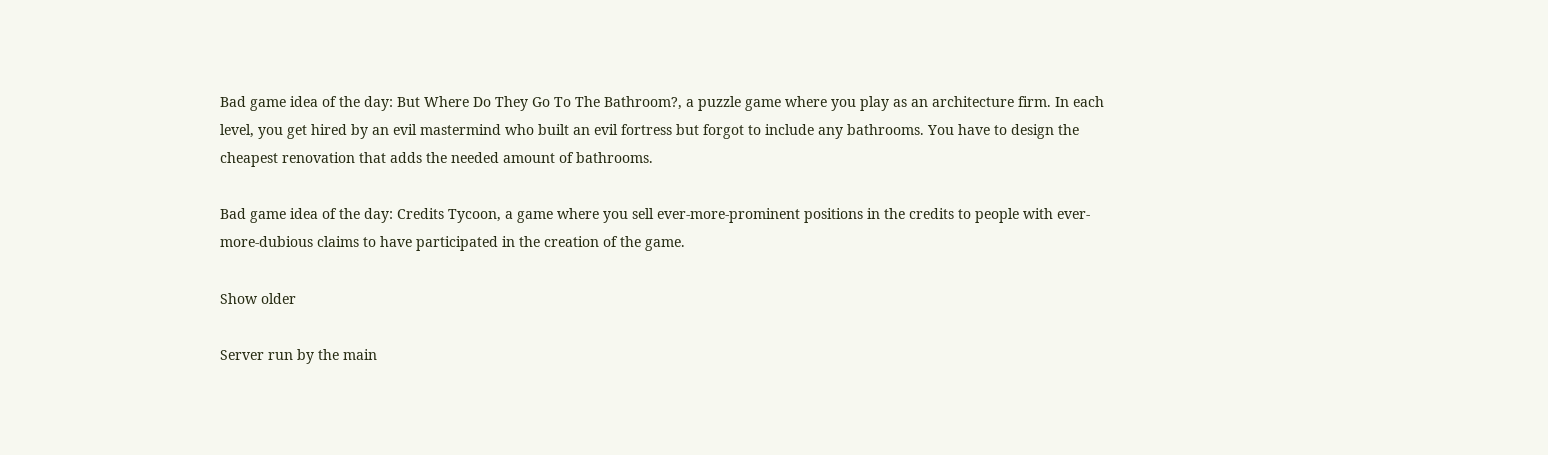Bad game idea of the day: But Where Do They Go To The Bathroom?, a puzzle game where you play as an architecture firm. In each level, you get hired by an evil mastermind who built an evil fortress but forgot to include any bathrooms. You have to design the cheapest renovation that adds the needed amount of bathrooms.

Bad game idea of the day: Credits Tycoon, a game where you sell ever-more-prominent positions in the credits to people with ever-more-dubious claims to have participated in the creation of the game.

Show older

Server run by the main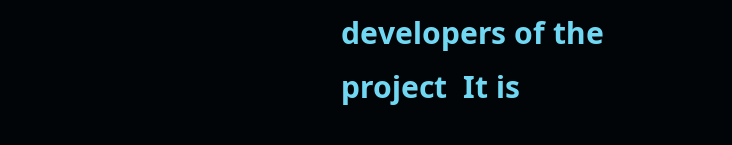developers of the project  It is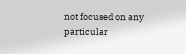not focused on any particular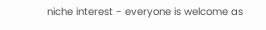niche interest - everyone is welcome as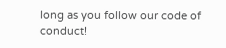long as you follow our code of conduct!